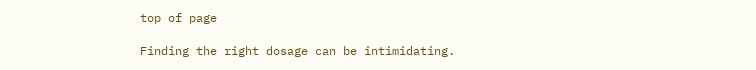top of page

Finding the right dosage can be intimidating.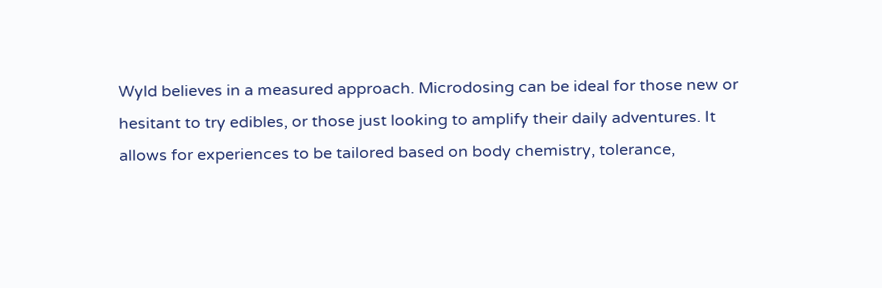Wyld believes in a measured approach. Microdosing can be ideal for those new or hesitant to try edibles, or those just looking to amplify their daily adventures. It allows for experiences to be tailored based on body chemistry, tolerance,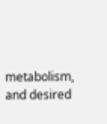metabolism, and desired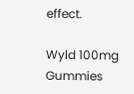effect.

Wyld 100mg Gummies